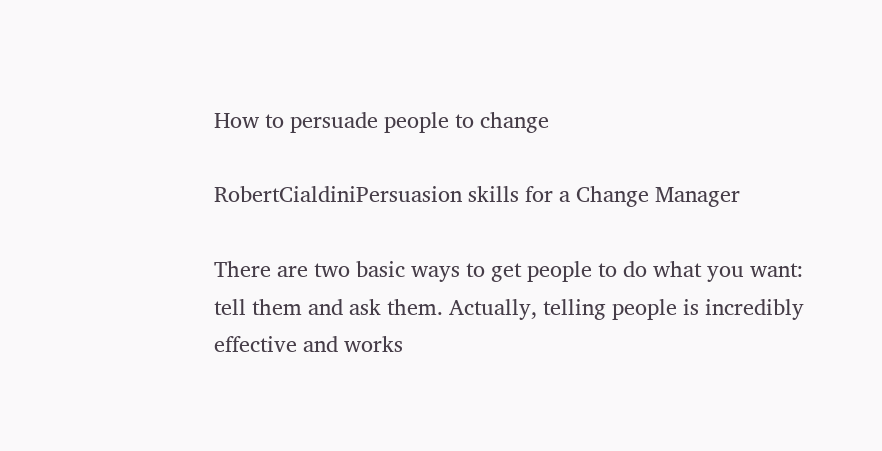How to persuade people to change

RobertCialdiniPersuasion skills for a Change Manager

There are two basic ways to get people to do what you want: tell them and ask them. Actually, telling people is incredibly effective and works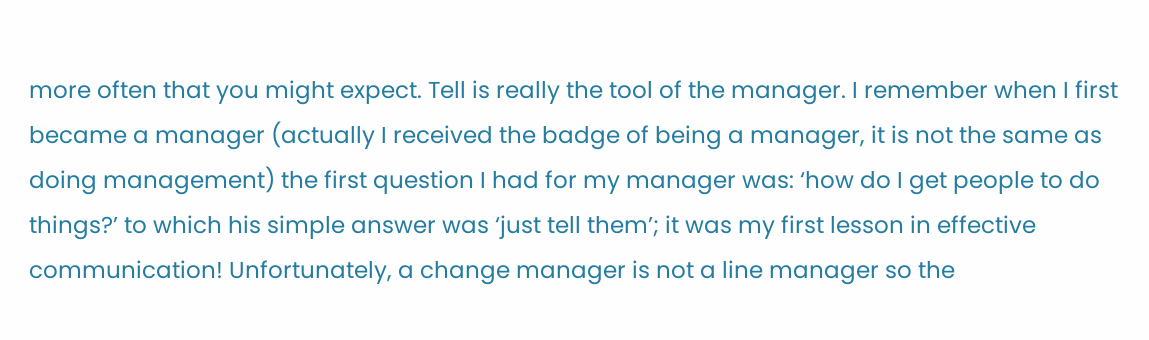more often that you might expect. Tell is really the tool of the manager. I remember when I first became a manager (actually I received the badge of being a manager, it is not the same as doing management) the first question I had for my manager was: ‘how do I get people to do things?’ to which his simple answer was ‘just tell them’; it was my first lesson in effective communication! Unfortunately, a change manager is not a line manager so the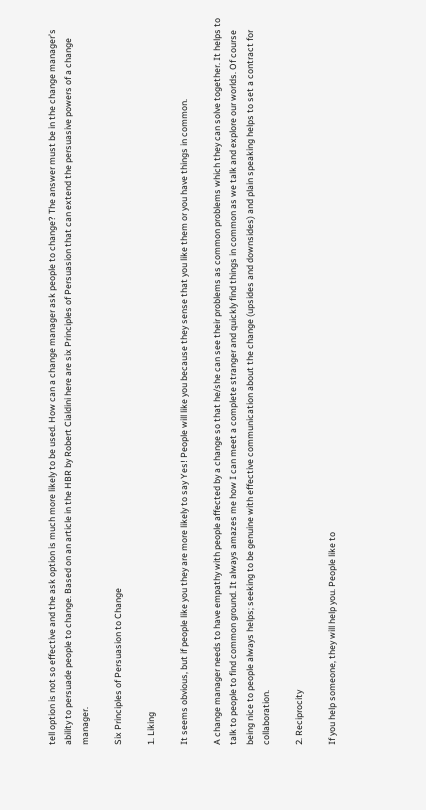tell option is not so effective and the ask option is much more likely to be used. How can a change manager ask people to change? The answer must be in the change manager’s ability to persuade people to change. Based on an article in the HBR by Robert Cialdini here are six Principles of Persuasion that can extend the persuasive powers of a change manager.

Six Principles of Persuasion to Change

1. Liking

It seems obvious, but if people like you they are more likely to say Yes! People will like you because they sense that you like them or you have things in common.

A change manager needs to have empathy with people affected by a change so that he/she can see their problems as common problems which they can solve together. It helps to talk to people to find common ground. It always amazes me how I can meet a complete stranger and quickly find things in common as we talk and explore our worlds. Of course being nice to people always helps; seeking to be genuine with effective communication about the change (upsides and downsides) and plain speaking helps to set a contract for collaboration.

2. Reciprocity

If you help someone, they will help you. People like to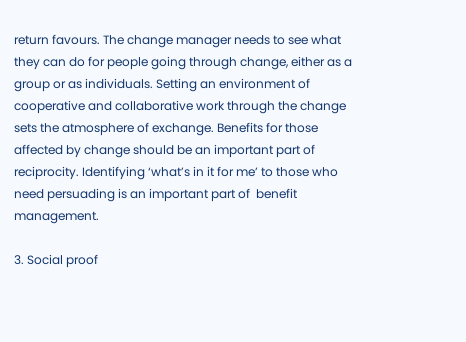return favours. The change manager needs to see what they can do for people going through change, either as a group or as individuals. Setting an environment of cooperative and collaborative work through the change sets the atmosphere of exchange. Benefits for those affected by change should be an important part of reciprocity. Identifying ‘what’s in it for me’ to those who need persuading is an important part of  benefit management.

3. Social proof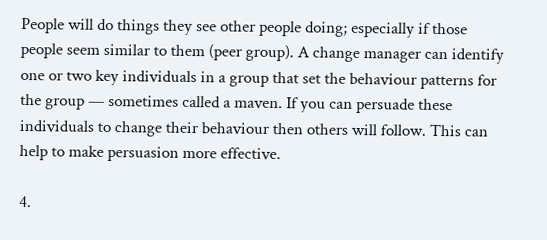People will do things they see other people doing; especially if those people seem similar to them (peer group). A change manager can identify one or two key individuals in a group that set the behaviour patterns for the group — sometimes called a maven. If you can persuade these individuals to change their behaviour then others will follow. This can help to make persuasion more effective.

4.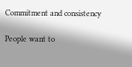Commitment and consistency

People want to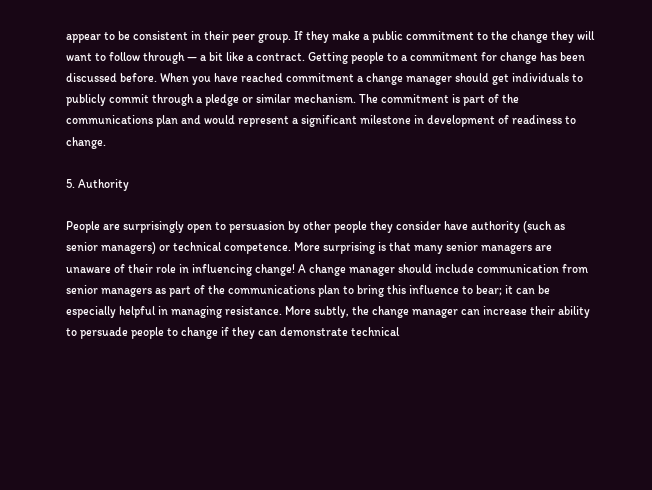appear to be consistent in their peer group. If they make a public commitment to the change they will want to follow through — a bit like a contract. Getting people to a commitment for change has been discussed before. When you have reached commitment a change manager should get individuals to publicly commit through a pledge or similar mechanism. The commitment is part of the communications plan and would represent a significant milestone in development of readiness to change.

5. Authority

People are surprisingly open to persuasion by other people they consider have authority (such as senior managers) or technical competence. More surprising is that many senior managers are unaware of their role in influencing change! A change manager should include communication from senior managers as part of the communications plan to bring this influence to bear; it can be especially helpful in managing resistance. More subtly, the change manager can increase their ability to persuade people to change if they can demonstrate technical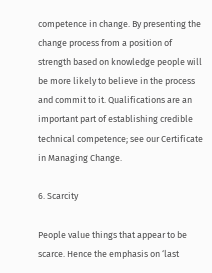competence in change. By presenting the change process from a position of strength based on knowledge people will be more likely to believe in the process and commit to it. Qualifications are an important part of establishing credible technical competence; see our Certificate in Managing Change.

6. Scarcity

People value things that appear to be scarce. Hence the emphasis on ‘last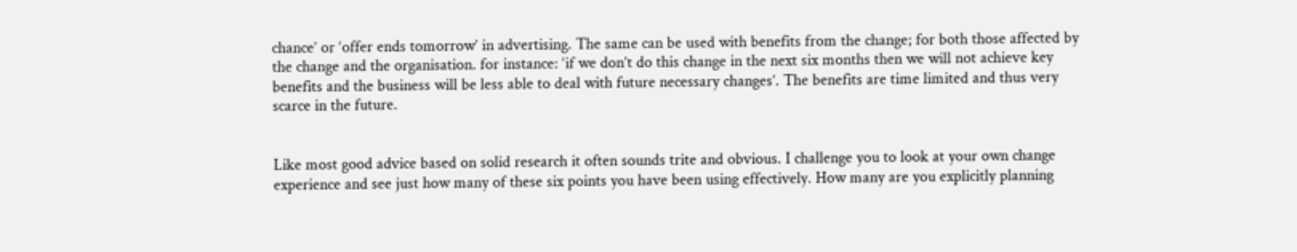chance’ or ‘offer ends tomorrow’ in advertising. The same can be used with benefits from the change; for both those affected by the change and the organisation. for instance: ‘if we don’t do this change in the next six months then we will not achieve key benefits and the business will be less able to deal with future necessary changes’. The benefits are time limited and thus very scarce in the future.


Like most good advice based on solid research it often sounds trite and obvious. I challenge you to look at your own change experience and see just how many of these six points you have been using effectively. How many are you explicitly planning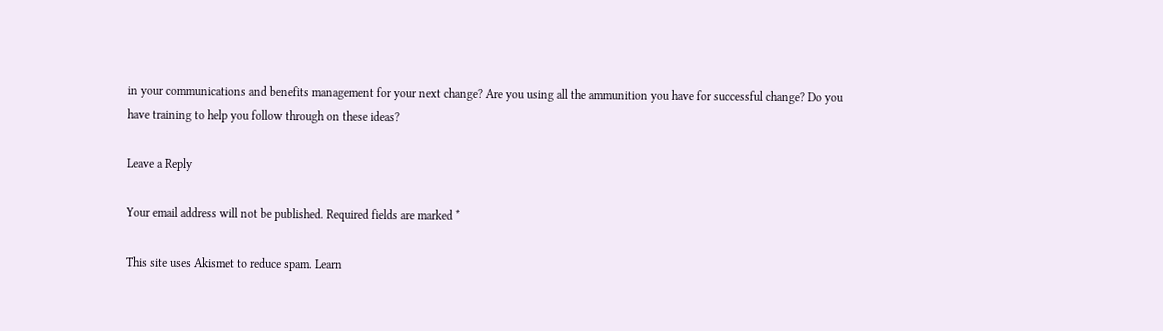in your communications and benefits management for your next change? Are you using all the ammunition you have for successful change? Do you have training to help you follow through on these ideas?

Leave a Reply

Your email address will not be published. Required fields are marked *

This site uses Akismet to reduce spam. Learn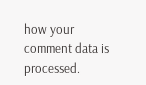how your comment data is processed.